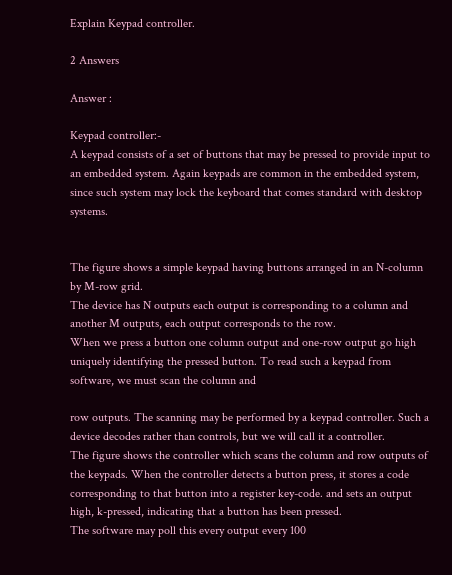Explain Keypad controller.

2 Answers

Answer :

Keypad controller:-
A keypad consists of a set of buttons that may be pressed to provide input to an embedded system. Again keypads are common in the embedded system, since such system may lock the keyboard that comes standard with desktop systems.


The figure shows a simple keypad having buttons arranged in an N-column by M-row grid.
The device has N outputs each output is corresponding to a column and another M outputs, each output corresponds to the row.
When we press a button one column output and one-row output go high uniquely identifying the pressed button. To read such a keypad from software, we must scan the column and

row outputs. The scanning may be performed by a keypad controller. Such a device decodes rather than controls, but we will call it a controller.
The figure shows the controller which scans the column and row outputs of the keypads. When the controller detects a button press, it stores a code corresponding to that button into a register key-code. and sets an output high, k-pressed, indicating that a button has been pressed.
The software may poll this every output every 100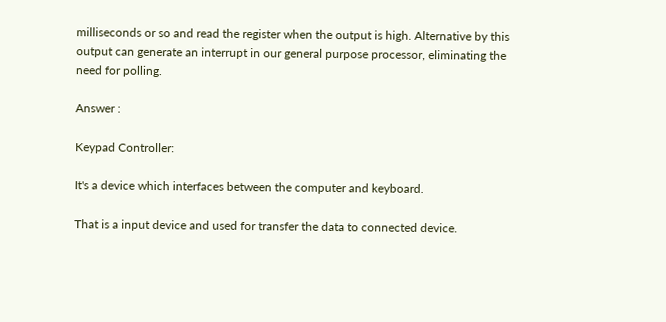milliseconds or so and read the register when the output is high. Alternative by this output can generate an interrupt in our general purpose processor, eliminating the need for polling.

Answer :

Keypad Controller:

It's a device which interfaces between the computer and keyboard.

That is a input device and used for transfer the data to connected device.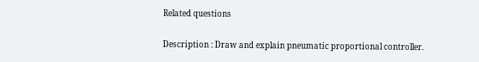Related questions

Description : Draw and explain pneumatic proportional controller.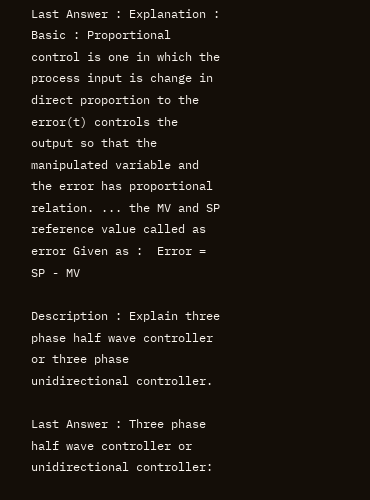Last Answer : Explanation : Basic : Proportional control is one in which the process input is change in direct proportion to the error(t) controls the output so that the manipulated variable and the error has proportional relation. ... the MV and SP reference value called as error Given as :  Error = SP - MV

Description : Explain three phase half wave controller or three phase unidirectional controller.

Last Answer : Three phase half wave controller or unidirectional controller: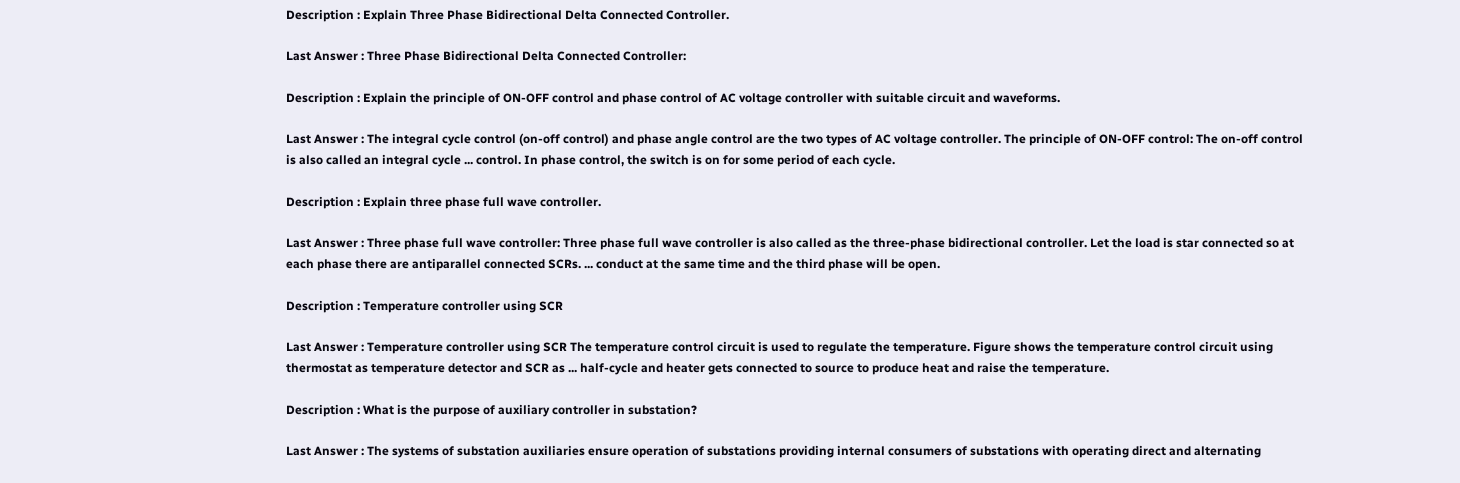Description : Explain Three Phase Bidirectional Delta Connected Controller.

Last Answer : Three Phase Bidirectional Delta Connected Controller:

Description : Explain the principle of ON-OFF control and phase control of AC voltage controller with suitable circuit and waveforms.

Last Answer : The integral cycle control (on-off control) and phase angle control are the two types of AC voltage controller. The principle of ON-OFF control: The on-off control is also called an integral cycle ... control. In phase control, the switch is on for some period of each cycle.

Description : Explain three phase full wave controller.

Last Answer : Three phase full wave controller: Three phase full wave controller is also called as the three-phase bidirectional controller. Let the load is star connected so at each phase there are antiparallel connected SCRs. ... conduct at the same time and the third phase will be open.

Description : Temperature controller using SCR

Last Answer : Temperature controller using SCR The temperature control circuit is used to regulate the temperature. Figure shows the temperature control circuit using thermostat as temperature detector and SCR as ... half-cycle and heater gets connected to source to produce heat and raise the temperature.

Description : What is the purpose of auxiliary controller in substation?

Last Answer : The systems of substation auxiliaries ensure operation of substations providing internal consumers of substations with operating direct and alternating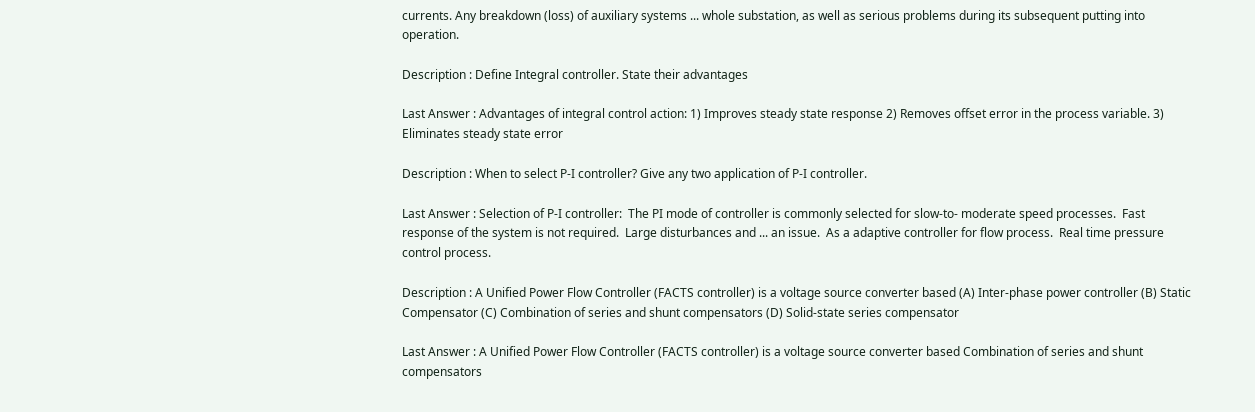currents. Any breakdown (loss) of auxiliary systems ... whole substation, as well as serious problems during its subsequent putting into operation.

Description : Define Integral controller. State their advantages

Last Answer : Advantages of integral control action: 1) Improves steady state response 2) Removes offset error in the process variable. 3) Eliminates steady state error

Description : When to select P-I controller? Give any two application of P-I controller.

Last Answer : Selection of P-I controller:  The PI mode of controller is commonly selected for slow-to- moderate speed processes.  Fast response of the system is not required.  Large disturbances and ... an issue.  As a adaptive controller for flow process.  Real time pressure control process.

Description : A Unified Power Flow Controller (FACTS controller) is a voltage source converter based (A) Inter-phase power controller (B) Static Compensator (C) Combination of series and shunt compensators (D) Solid-state series compensator

Last Answer : A Unified Power Flow Controller (FACTS controller) is a voltage source converter based Combination of series and shunt compensators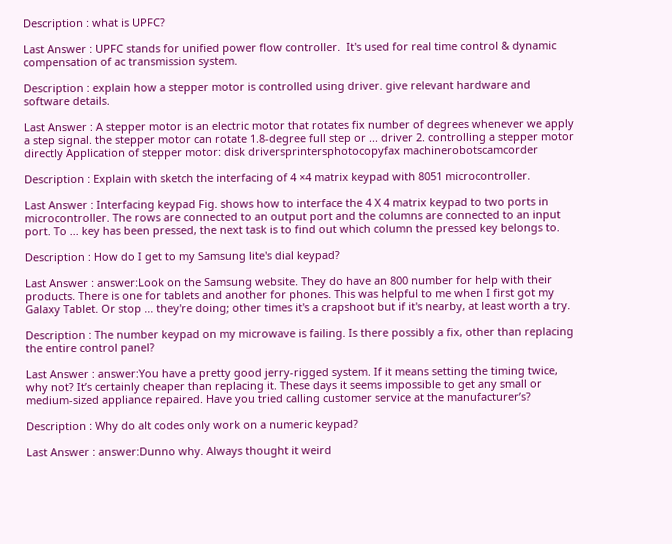Description : what is UPFC?

Last Answer : UPFC stands for unified power flow controller.  It's used for real time control & dynamic compensation of ac transmission system.

Description : explain how a stepper motor is controlled using driver. give relevant hardware and software details.

Last Answer : A stepper motor is an electric motor that rotates fix number of degrees whenever we apply a step signal. the stepper motor can rotate 1.8-degree full step or ... driver 2. controlling a stepper motor directly Application of stepper motor: disk driversprintersphotocopyfax machinerobotscamcorder

Description : Explain with sketch the interfacing of 4 ×4 matrix keypad with 8051 microcontroller.

Last Answer : Interfacing keypad Fig. shows how to interface the 4 X 4 matrix keypad to two ports in microcontroller. The rows are connected to an output port and the columns are connected to an input port. To ... key has been pressed, the next task is to find out which column the pressed key belongs to.

Description : How do I get to my Samsung lite's dial keypad?

Last Answer : answer:Look on the Samsung website. They do have an 800 number for help with their products. There is one for tablets and another for phones. This was helpful to me when I first got my Galaxy Tablet. Or stop ... they're doing; other times it's a crapshoot but if it's nearby, at least worth a try.

Description : The number keypad on my microwave is failing. Is there possibly a fix, other than replacing the entire control panel?

Last Answer : answer:You have a pretty good jerry-rigged system. If it means setting the timing twice, why not? It’s certainly cheaper than replacing it. These days it seems impossible to get any small or medium-sized appliance repaired. Have you tried calling customer service at the manufacturer’s?

Description : Why do alt codes only work on a numeric keypad?

Last Answer : answer:Dunno why. Always thought it weird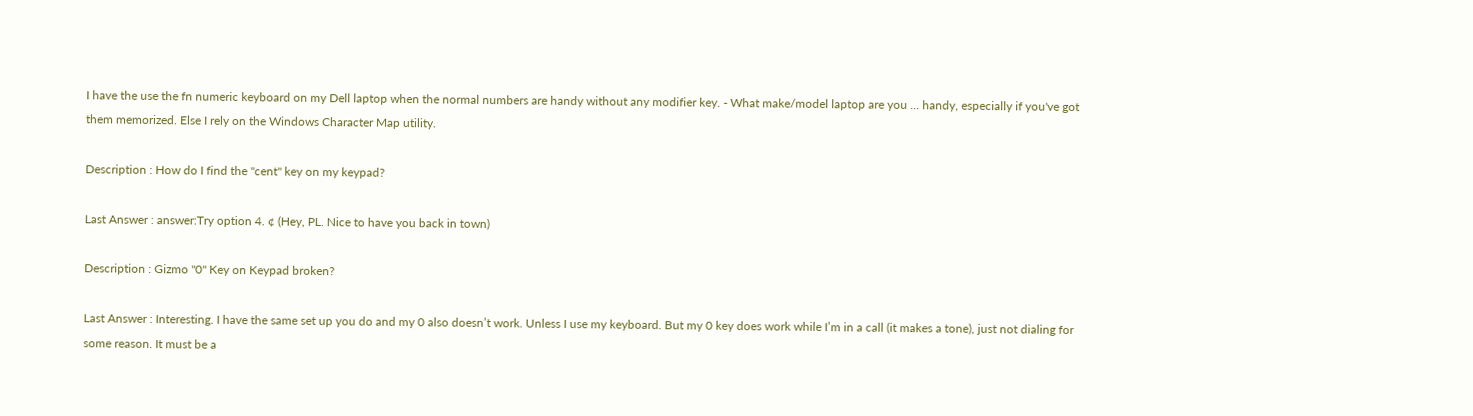I have the use the fn numeric keyboard on my Dell laptop when the normal numbers are handy without any modifier key. - What make/model laptop are you ... handy, especially if you've got them memorized. Else I rely on the Windows Character Map utility.

Description : How do I find the "cent" key on my keypad?

Last Answer : answer:Try option 4. ¢ (Hey, PL. Nice to have you back in town)

Description : Gizmo "0" Key on Keypad broken?

Last Answer : Interesting. I have the same set up you do and my 0 also doesn’t work. Unless I use my keyboard. But my 0 key does work while I’m in a call (it makes a tone), just not dialing for some reason. It must be a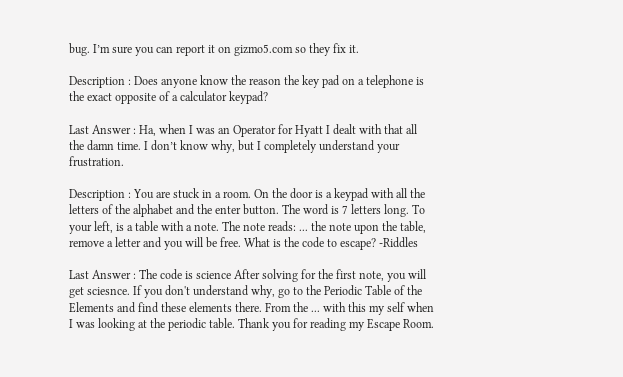bug. I’m sure you can report it on gizmo5.com so they fix it.

Description : Does anyone know the reason the key pad on a telephone is the exact opposite of a calculator keypad?

Last Answer : Ha, when I was an Operator for Hyatt I dealt with that all the damn time. I don’t know why, but I completely understand your frustration.

Description : You are stuck in a room. On the door is a keypad with all the letters of the alphabet and the enter button. The word is 7 letters long. To your left, is a table with a note. The note reads: ... the note upon the table, remove a letter and you will be free. What is the code to escape? -Riddles

Last Answer : The code is science After solving for the first note, you will get sciesnce. If you don't understand why, go to the Periodic Table of the Elements and find these elements there. From the ... with this my self when I was looking at the periodic table. Thank you for reading my Escape Room.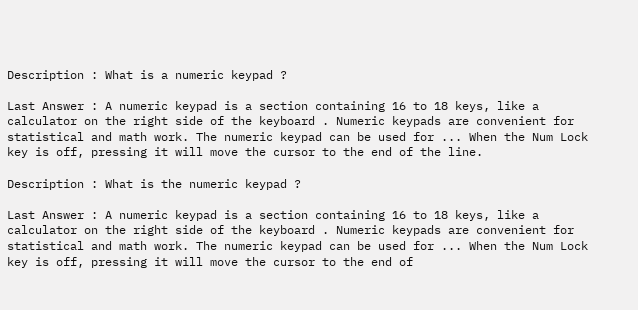Description : What is a numeric keypad ?

Last Answer : A numeric keypad is a section containing 16 to 18 keys, like a calculator on the right side of the keyboard . Numeric keypads are convenient for statistical and math work. The numeric keypad can be used for ... When the Num Lock key is off, pressing it will move the cursor to the end of the line.

Description : What is the numeric keypad ?

Last Answer : A numeric keypad is a section containing 16 to 18 keys, like a calculator on the right side of the keyboard . Numeric keypads are convenient for statistical and math work. The numeric keypad can be used for ... When the Num Lock key is off, pressing it will move the cursor to the end of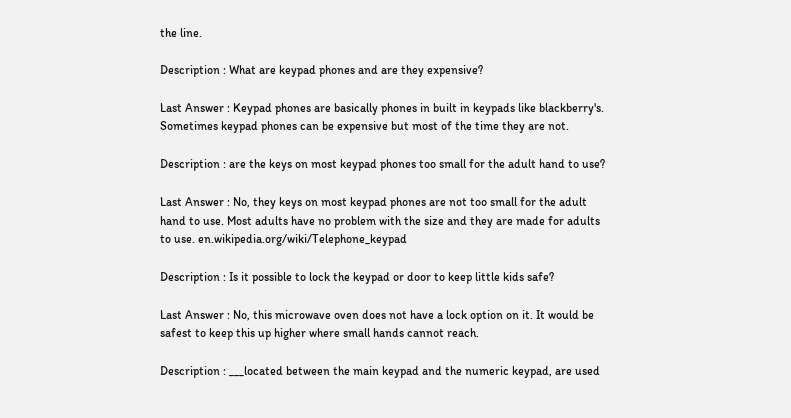the line.

Description : What are keypad phones and are they expensive?

Last Answer : Keypad phones are basically phones in built in keypads like blackberry's. Sometimes keypad phones can be expensive but most of the time they are not.

Description : are the keys on most keypad phones too small for the adult hand to use?

Last Answer : No, they keys on most keypad phones are not too small for the adult hand to use. Most adults have no problem with the size and they are made for adults to use. en.wikipedia.org/wiki/Telephone_keypad

Description : Is it possible to lock the keypad or door to keep little kids safe?

Last Answer : No, this microwave oven does not have a lock option on it. It would be safest to keep this up higher where small hands cannot reach.

Description : ___located between the main keypad and the numeric keypad, are used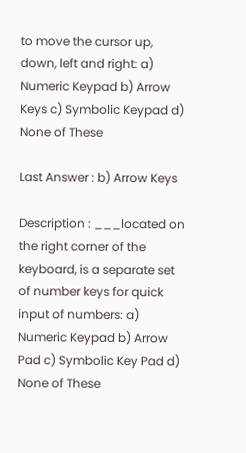to move the cursor up, down, left and right: a) Numeric Keypad b) Arrow Keys c) Symbolic Keypad d) None of These

Last Answer : b) Arrow Keys

Description : ___located on the right corner of the keyboard, is a separate set of number keys for quick input of numbers: a) Numeric Keypad b) Arrow Pad c) Symbolic Key Pad d) None of These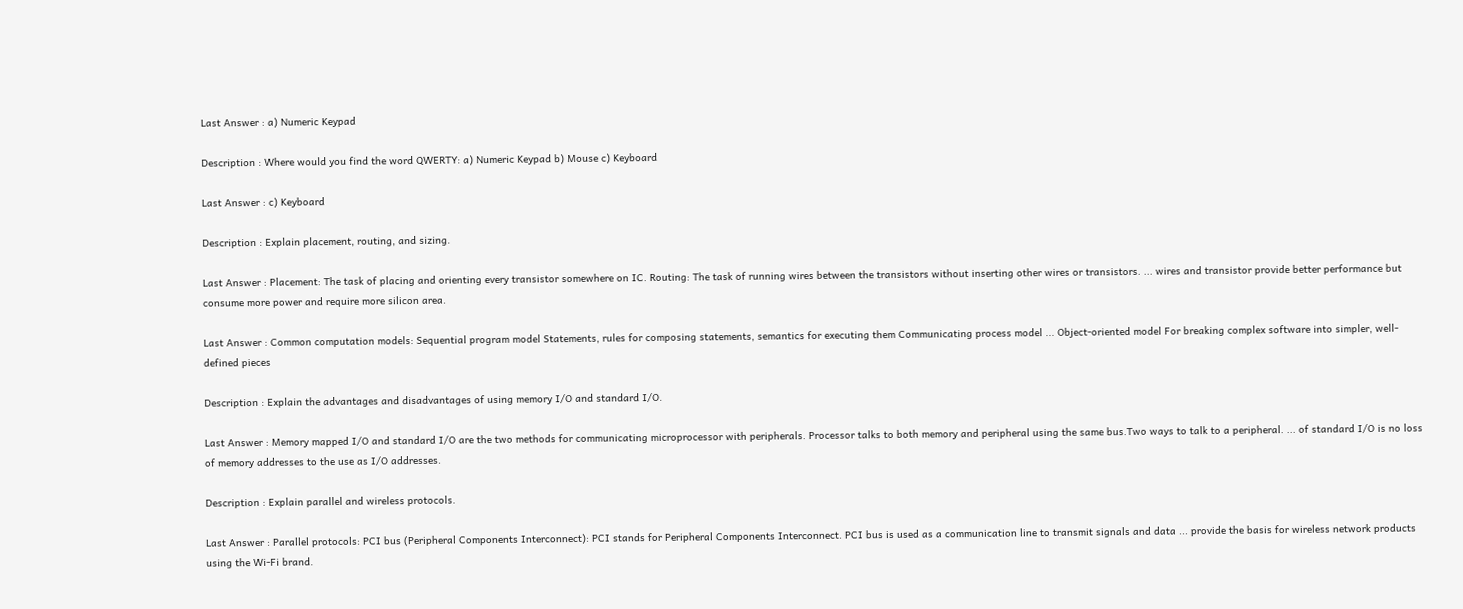Last Answer : a) Numeric Keypad

Description : Where would you find the word QWERTY: a) Numeric Keypad b) Mouse c) Keyboard

Last Answer : c) Keyboard

Description : Explain placement, routing, and sizing.

Last Answer : Placement: The task of placing and orienting every transistor somewhere on IC. Routing: The task of running wires between the transistors without inserting other wires or transistors. ... wires and transistor provide better performance but consume more power and require more silicon area.

Last Answer : Common computation models: Sequential program model Statements, rules for composing statements, semantics for executing them Communicating process model ... Object-oriented model For breaking complex software into simpler, well-defined pieces

Description : Explain the advantages and disadvantages of using memory I/O and standard I/O.

Last Answer : Memory mapped I/O and standard I/O are the two methods for communicating microprocessor with peripherals. Processor talks to both memory and peripheral using the same bus.Two ways to talk to a peripheral. ... of standard I/O is no loss of memory addresses to the use as I/O addresses.

Description : Explain parallel and wireless protocols.

Last Answer : Parallel protocols: PCI bus (Peripheral Components Interconnect): PCI stands for Peripheral Components Interconnect. PCI bus is used as a communication line to transmit signals and data ... provide the basis for wireless network products using the Wi-Fi brand.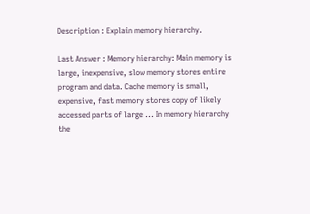Description : Explain memory hierarchy.

Last Answer : Memory hierarchy: Main memory is large, inexpensive, slow memory stores entire program and data. Cache memory is small, expensive, fast memory stores copy of likely accessed parts of large ... In memory hierarchy the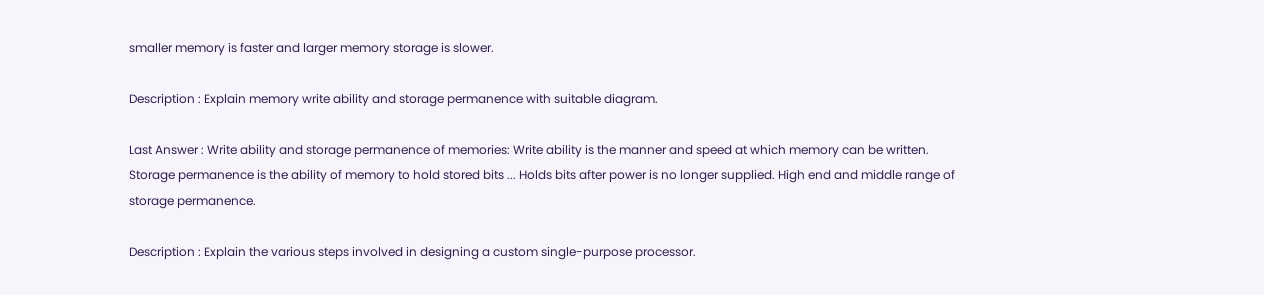smaller memory is faster and larger memory storage is slower.

Description : Explain memory write ability and storage permanence with suitable diagram.

Last Answer : Write ability and storage permanence of memories: Write ability is the manner and speed at which memory can be written. Storage permanence is the ability of memory to hold stored bits ... Holds bits after power is no longer supplied. High end and middle range of storage permanence.

Description : Explain the various steps involved in designing a custom single-purpose processor.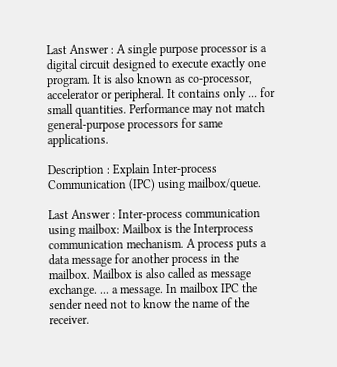Last Answer : A single purpose processor is a digital circuit designed to execute exactly one program. It is also known as co-processor, accelerator or peripheral. It contains only ... for small quantities. Performance may not match general-purpose processors for same applications.

Description : Explain Inter-process Communication (IPC) using mailbox/queue.

Last Answer : Inter-process communication using mailbox: Mailbox is the Interprocess communication mechanism. A process puts a data message for another process in the mailbox. Mailbox is also called as message exchange. ... a message. In mailbox IPC the sender need not to know the name of the receiver.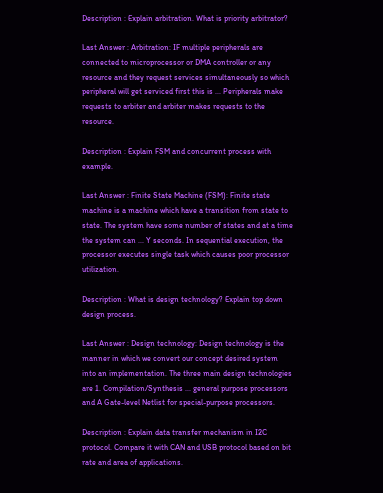Description : Explain arbitration. What is priority arbitrator?

Last Answer : Arbitration: IF multiple peripherals are connected to microprocessor or DMA controller or any resource and they request services simultaneously so which peripheral will get serviced first this is ... Peripherals make requests to arbiter and arbiter makes requests to the resource.

Description : Explain FSM and concurrent process with example.

Last Answer : Finite State Machine (FSM): Finite state machine is a machine which have a transition from state to state. The system have some number of states and at a time the system can ... Y seconds. In sequential execution, the processor executes single task which causes poor processor utilization.

Description : What is design technology? Explain top down design process.

Last Answer : Design technology: Design technology is the manner in which we convert our concept desired system into an implementation. The three main design technologies are 1. Compilation/Synthesis ... general purpose processors and A Gate-level Netlist for special-purpose processors.

Description : Explain data transfer mechanism in I2C protocol. Compare it with CAN and USB protocol based on bit rate and area of applications.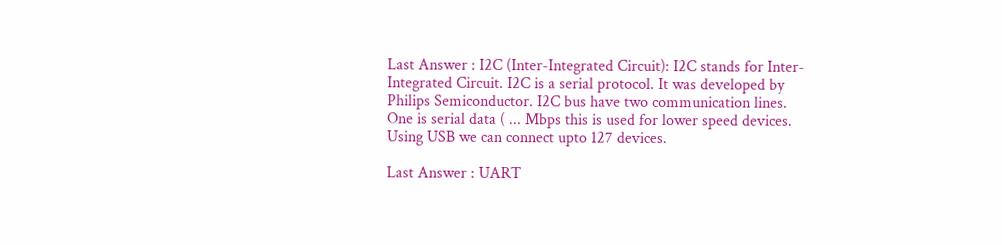Last Answer : I2C (Inter-Integrated Circuit): I2C stands for Inter-Integrated Circuit. I2C is a serial protocol. It was developed by Philips Semiconductor. I2C bus have two communication lines. One is serial data ( ... Mbps this is used for lower speed devices. Using USB we can connect upto 127 devices.

Last Answer : UART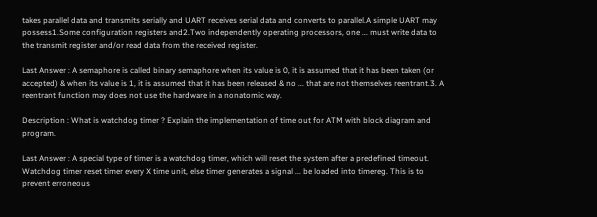takes parallel data and transmits serially and UART receives serial data and converts to parallel.A simple UART may possess1.Some configuration registers and2.Two independently operating processors, one ... must write data to the transmit register and/or read data from the received register.

Last Answer : A semaphore is called binary semaphore when its value is 0, it is assumed that it has been taken (or accepted) & when its value is 1, it is assumed that it has been released & no ... that are not themselves reentrant.3. A reentrant function may does not use the hardware in a nonatomic way.

Description : What is watchdog timer ? Explain the implementation of time out for ATM with block diagram and program.

Last Answer : A special type of timer is a watchdog timer, which will reset the system after a predefined timeout. Watchdog timer reset timer every X time unit, else timer generates a signal ... be loaded into timereg. This is to prevent erroneous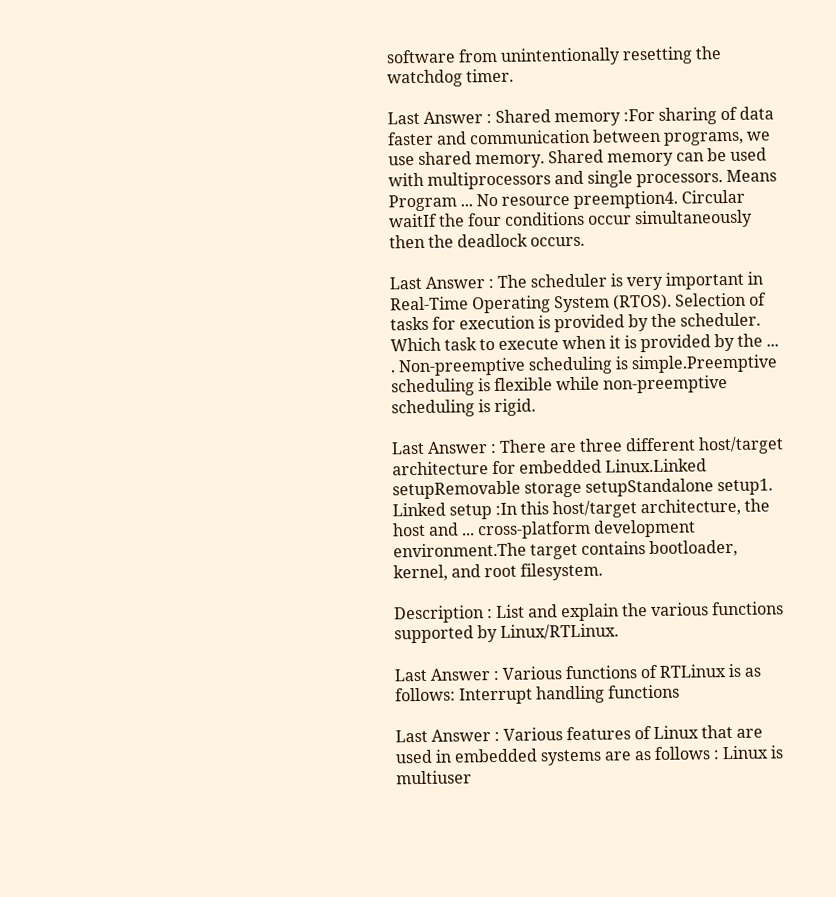software from unintentionally resetting the watchdog timer.

Last Answer : Shared memory :For sharing of data faster and communication between programs, we use shared memory. Shared memory can be used with multiprocessors and single processors. Means Program ... No resource preemption4. Circular waitIf the four conditions occur simultaneously then the deadlock occurs.

Last Answer : The scheduler is very important in Real-Time Operating System (RTOS). Selection of tasks for execution is provided by the scheduler. Which task to execute when it is provided by the ... . Non-preemptive scheduling is simple.Preemptive scheduling is flexible while non-preemptive scheduling is rigid.

Last Answer : There are three different host/target architecture for embedded Linux.Linked setupRemovable storage setupStandalone setup1. Linked setup :In this host/target architecture, the host and ... cross-platform development environment.The target contains bootloader, kernel, and root filesystem.

Description : List and explain the various functions supported by Linux/RTLinux.

Last Answer : Various functions of RTLinux is as follows: Interrupt handling functions

Last Answer : Various features of Linux that are used in embedded systems are as follows : Linux is multiuser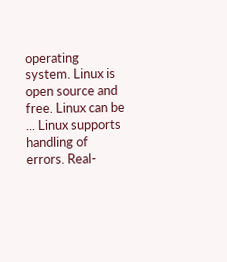operating system. Linux is open source and free. Linux can be ... Linux supports handling of errors. Real-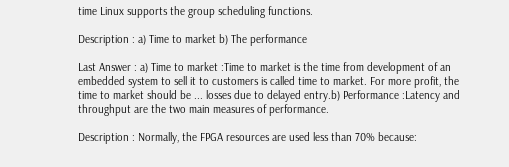time Linux supports the group scheduling functions.

Description : a) Time to market b) The performance

Last Answer : a) Time to market :Time to market is the time from development of an embedded system to sell it to customers is called time to market. For more profit, the time to market should be ... losses due to delayed entry.b) Performance :Latency and throughput are the two main measures of performance.

Description : Normally, the FPGA resources are used less than 70% because: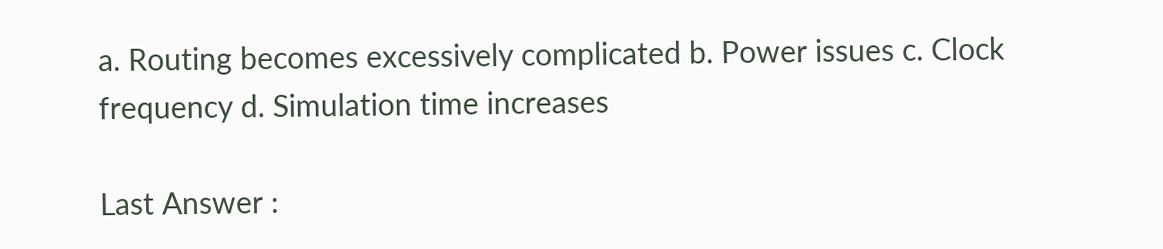a. Routing becomes excessively complicated b. Power issues c. Clock frequency d. Simulation time increases

Last Answer :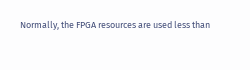Normally, the FPGA resources are used less than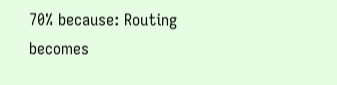70% because: Routing becomes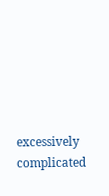excessively complicated